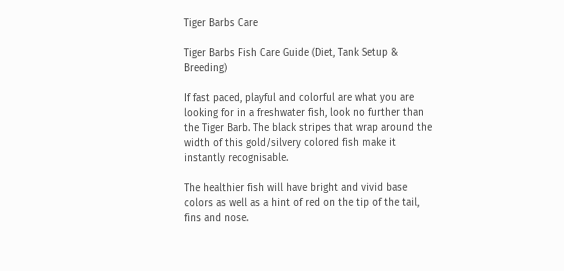Tiger Barbs Care

Tiger Barbs Fish Care Guide (Diet, Tank Setup & Breeding)

If fast paced, playful and colorful are what you are looking for in a freshwater fish, look no further than the Tiger Barb. The black stripes that wrap around the width of this gold/silvery colored fish make it instantly recognisable.

The healthier fish will have bright and vivid base colors as well as a hint of red on the tip of the tail, fins and nose.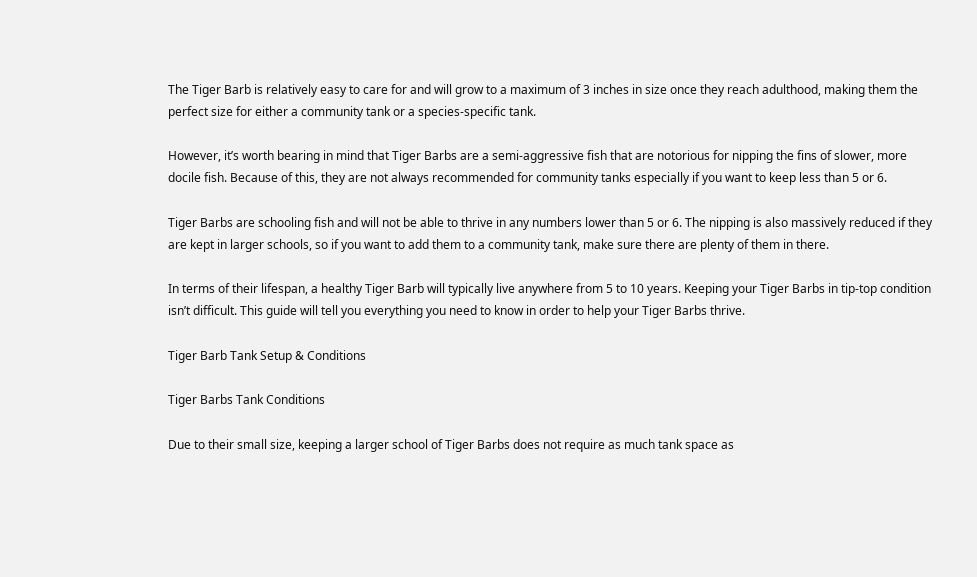The Tiger Barb is relatively easy to care for and will grow to a maximum of 3 inches in size once they reach adulthood, making them the perfect size for either a community tank or a species-specific tank.

However, it’s worth bearing in mind that Tiger Barbs are a semi-aggressive fish that are notorious for nipping the fins of slower, more docile fish. Because of this, they are not always recommended for community tanks especially if you want to keep less than 5 or 6.

Tiger Barbs are schooling fish and will not be able to thrive in any numbers lower than 5 or 6. The nipping is also massively reduced if they are kept in larger schools, so if you want to add them to a community tank, make sure there are plenty of them in there.

In terms of their lifespan, a healthy Tiger Barb will typically live anywhere from 5 to 10 years. Keeping your Tiger Barbs in tip-top condition isn’t difficult. This guide will tell you everything you need to know in order to help your Tiger Barbs thrive.

Tiger Barb Tank Setup & Conditions

Tiger Barbs Tank Conditions

Due to their small size, keeping a larger school of Tiger Barbs does not require as much tank space as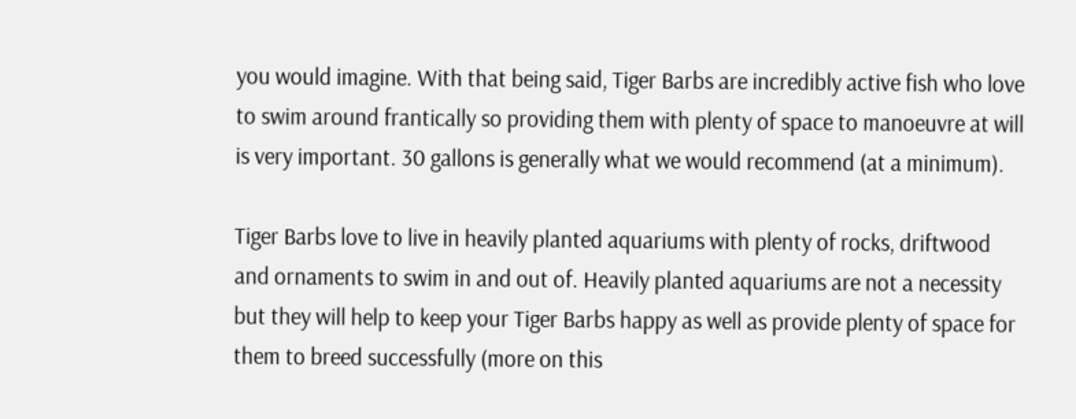you would imagine. With that being said, Tiger Barbs are incredibly active fish who love to swim around frantically so providing them with plenty of space to manoeuvre at will is very important. 30 gallons is generally what we would recommend (at a minimum).

Tiger Barbs love to live in heavily planted aquariums with plenty of rocks, driftwood and ornaments to swim in and out of. Heavily planted aquariums are not a necessity but they will help to keep your Tiger Barbs happy as well as provide plenty of space for them to breed successfully (more on this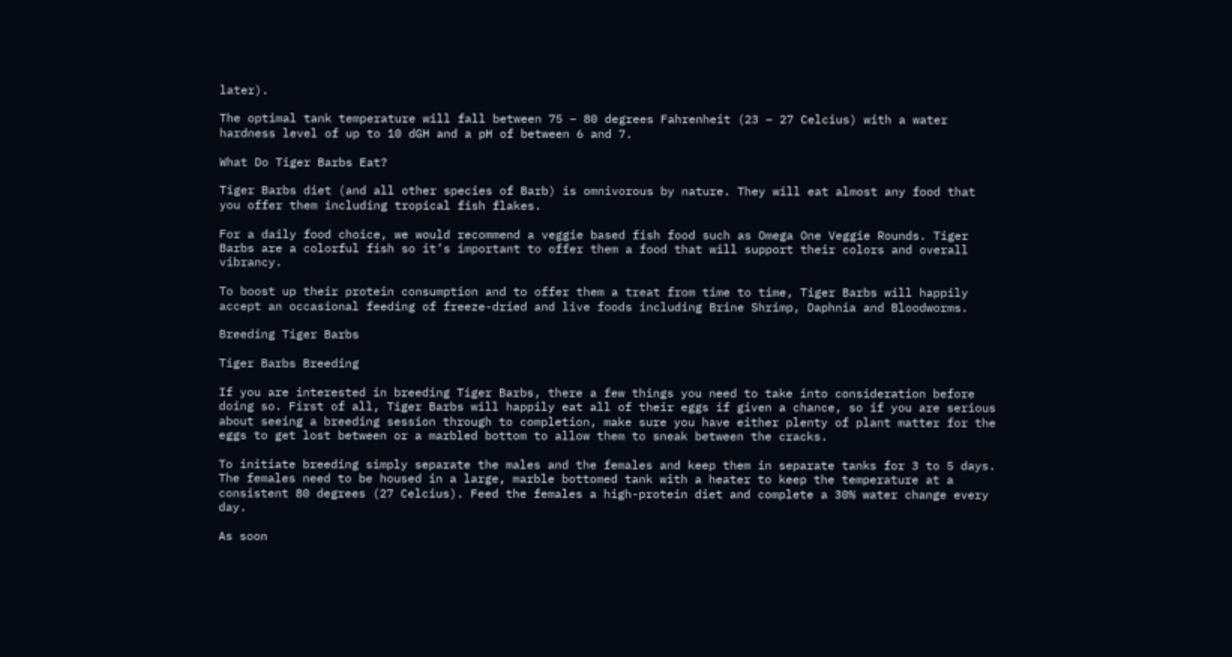later).

The optimal tank temperature will fall between 75 – 80 degrees Fahrenheit (23 – 27 Celcius) with a water hardness level of up to 10 dGH and a pH of between 6 and 7.

What Do Tiger Barbs Eat?

Tiger Barbs diet (and all other species of Barb) is omnivorous by nature. They will eat almost any food that you offer them including tropical fish flakes.

For a daily food choice, we would recommend a veggie based fish food such as Omega One Veggie Rounds. Tiger Barbs are a colorful fish so it’s important to offer them a food that will support their colors and overall vibrancy.

To boost up their protein consumption and to offer them a treat from time to time, Tiger Barbs will happily accept an occasional feeding of freeze-dried and live foods including Brine Shrimp, Daphnia and Bloodworms.

Breeding Tiger Barbs

Tiger Barbs Breeding

If you are interested in breeding Tiger Barbs, there a few things you need to take into consideration before doing so. First of all, Tiger Barbs will happily eat all of their eggs if given a chance, so if you are serious about seeing a breeding session through to completion, make sure you have either plenty of plant matter for the eggs to get lost between or a marbled bottom to allow them to sneak between the cracks.

To initiate breeding simply separate the males and the females and keep them in separate tanks for 3 to 5 days. The females need to be housed in a large, marble bottomed tank with a heater to keep the temperature at a consistent 80 degrees (27 Celcius). Feed the females a high-protein diet and complete a 30% water change every day.

As soon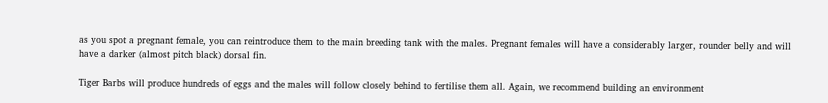as you spot a pregnant female, you can reintroduce them to the main breeding tank with the males. Pregnant females will have a considerably larger, rounder belly and will have a darker (almost pitch black) dorsal fin.

Tiger Barbs will produce hundreds of eggs and the males will follow closely behind to fertilise them all. Again, we recommend building an environment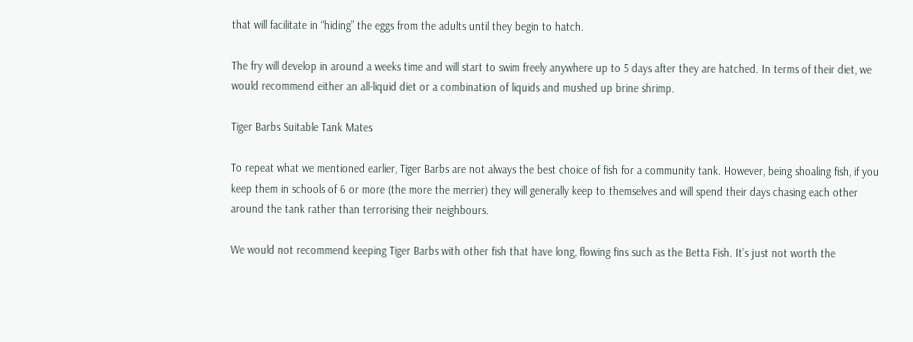that will facilitate in “hiding” the eggs from the adults until they begin to hatch.

The fry will develop in around a weeks time and will start to swim freely anywhere up to 5 days after they are hatched. In terms of their diet, we would recommend either an all-liquid diet or a combination of liquids and mushed up brine shrimp.

Tiger Barbs Suitable Tank Mates

To repeat what we mentioned earlier, Tiger Barbs are not always the best choice of fish for a community tank. However, being shoaling fish, if you keep them in schools of 6 or more (the more the merrier) they will generally keep to themselves and will spend their days chasing each other around the tank rather than terrorising their neighbours.

We would not recommend keeping Tiger Barbs with other fish that have long, flowing fins such as the Betta Fish. It’s just not worth the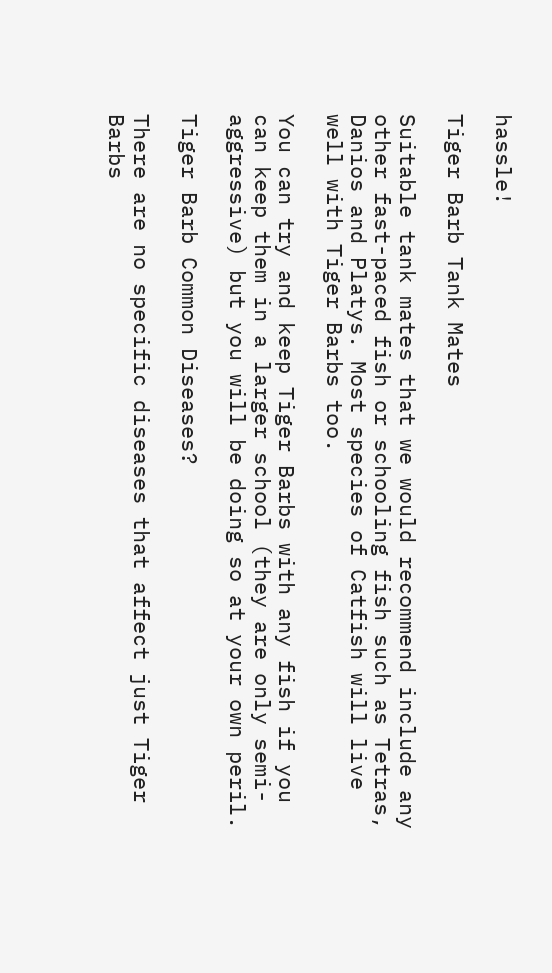hassle!

Tiger Barb Tank Mates

Suitable tank mates that we would recommend include any other fast-paced fish or schooling fish such as Tetras, Danios and Platys. Most species of Catfish will live well with Tiger Barbs too.

You can try and keep Tiger Barbs with any fish if you can keep them in a larger school (they are only semi-aggressive) but you will be doing so at your own peril.

Tiger Barb Common Diseases?

There are no specific diseases that affect just Tiger Barbs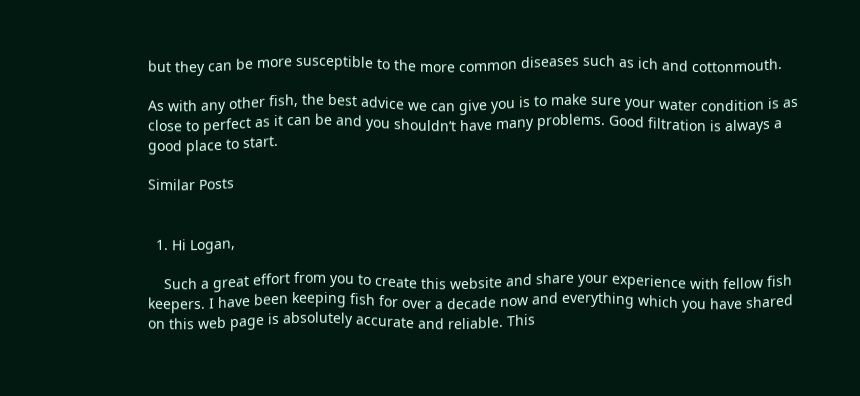but they can be more susceptible to the more common diseases such as ich and cottonmouth.

As with any other fish, the best advice we can give you is to make sure your water condition is as close to perfect as it can be and you shouldn’t have many problems. Good filtration is always a good place to start.

Similar Posts


  1. Hi Logan,

    Such a great effort from you to create this website and share your experience with fellow fish keepers. I have been keeping fish for over a decade now and everything which you have shared on this web page is absolutely accurate and reliable. This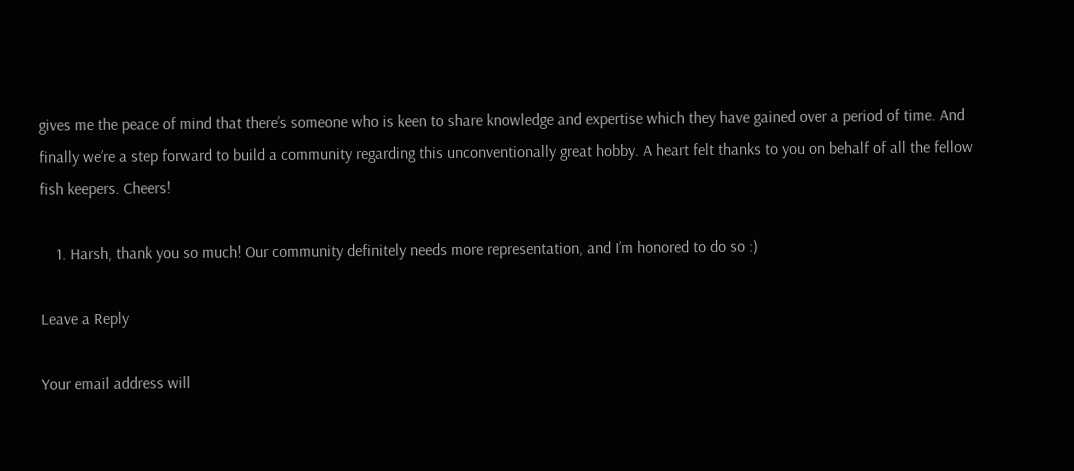gives me the peace of mind that there’s someone who is keen to share knowledge and expertise which they have gained over a period of time. And finally we’re a step forward to build a community regarding this unconventionally great hobby. A heart felt thanks to you on behalf of all the fellow fish keepers. Cheers!

    1. Harsh, thank you so much! Our community definitely needs more representation, and I’m honored to do so :)

Leave a Reply

Your email address will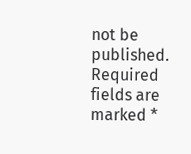not be published. Required fields are marked *